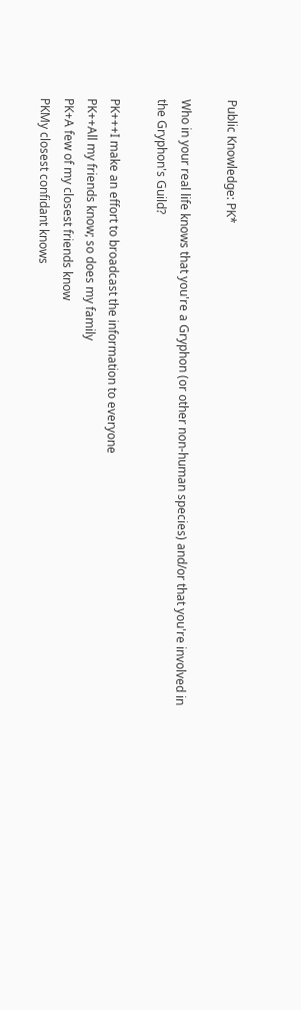Public Knowledge: PK*

Who in your real life knows that you're a Gryphon (or other non-human species) and/or that you're involved in the Gryphon's Guild?

PK+++I make an effort to broadcast the information to everyone
PK++All my friends know; so does my family
PK+A few of my closest friends know
PKMy closest confidant knows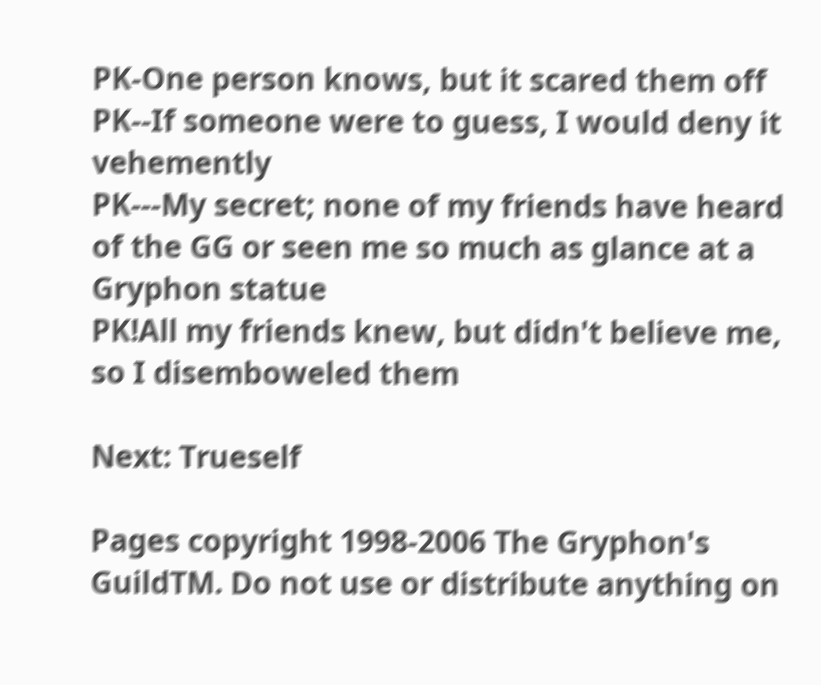PK-One person knows, but it scared them off
PK--If someone were to guess, I would deny it vehemently
PK---My secret; none of my friends have heard of the GG or seen me so much as glance at a Gryphon statue
PK!All my friends knew, but didn't believe me, so I disemboweled them

Next: Trueself

Pages copyright 1998-2006 The Gryphon's GuildTM. Do not use or distribute anything on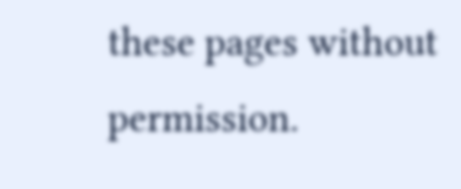these pages without permission.